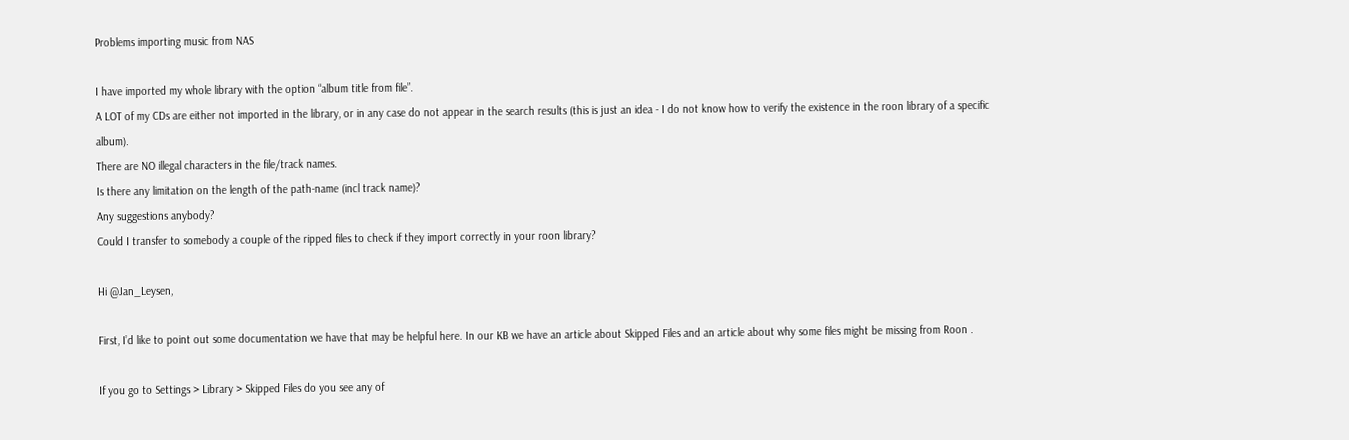Problems importing music from NAS

I have imported my whole library with the option “album title from file”.
A LOT of my CDs are either not imported in the library, or in any case do not appear in the search results (this is just an idea - I do not know how to verify the existence in the roon library of a specific album).
There are NO illegal characters in the file/track names.
Is there any limitation on the length of the path-name (incl track name)?
Any suggestions anybody?
Could I transfer to somebody a couple of the ripped files to check if they import correctly in your roon library?

Hi @Jan_Leysen,

First, I’d like to point out some documentation we have that may be helpful here. In our KB we have an article about Skipped Files and an article about why some files might be missing from Roon .

If you go to Settings > Library > Skipped Files do you see any of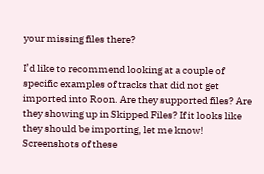your missing files there?

I’d like to recommend looking at a couple of specific examples of tracks that did not get imported into Roon. Are they supported files? Are they showing up in Skipped Files? If it looks like they should be importing, let me know! Screenshots of these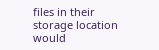files in their storage location would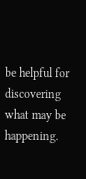be helpful for discovering what may be happening.